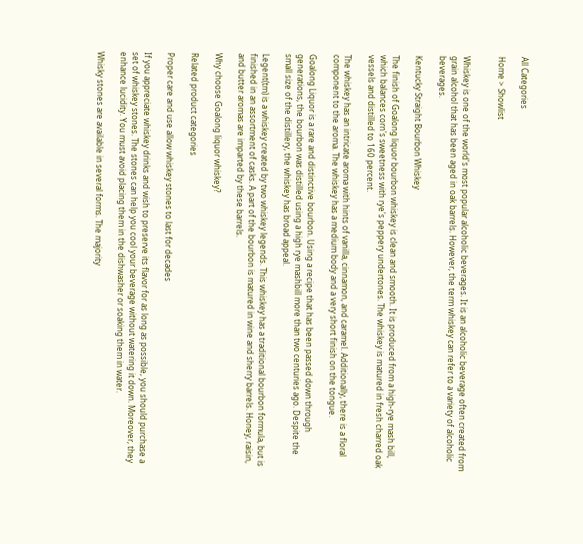All Categories

Home > Showlist


Whiskey is one of the world's most popular alcoholic beverages. It is an alcoholic beverage often created from grain alcohol that has been aged in oak barrels. However, the term whiskey can refer to a variety of alcoholic beverages.

Kentucky Straight Bourbon Whiskey

The finish of Goalong liquor bourbon whiskey is clean and smooth. It is produced from a high-rye mash bill, which balances corn's sweetness with rye's peppery undertones. The whiskey is matured in fresh charred oak vessels and distilled to 160 percent.

The whiskey has an intricate aroma with hints of vanilla, cinnamon, and caramel. Additionally, there is a floral component to the aroma. The whiskey has a medium body and a very short finish on the tongue.

Goalong Liquor is a rare and distinctive bourbon. Using a recipe that has been passed down through generations, the bourbon was distilled using a high rye mashbill more than two centuries ago. Despite the small size of the distillery, the whiskey has broad appeal.

Legent(tm) is a whiskey created by two whiskey legends. This whiskey has a traditional bourbon formula, but is finished in an assortment of casks. A part of the bourbon is matured in wine and sherry barrels. Honey, raisin, and butter aromas are imparted by these barrels.

Why choose Goalong liquor whiskey?

Related product categories

Proper care and use allow whiskey stones to last for decades

If you appreciate whiskey drinks and wish to preserve its flavor for as long as possible, you should purchase a set of whiskey stones. The stones can help you cool your beverage without watering it down. Moreover, they enhance lucidity. You must avoid placing them in the dishwasher or soaking them in water.

Whisky stones are available in several forms. The majority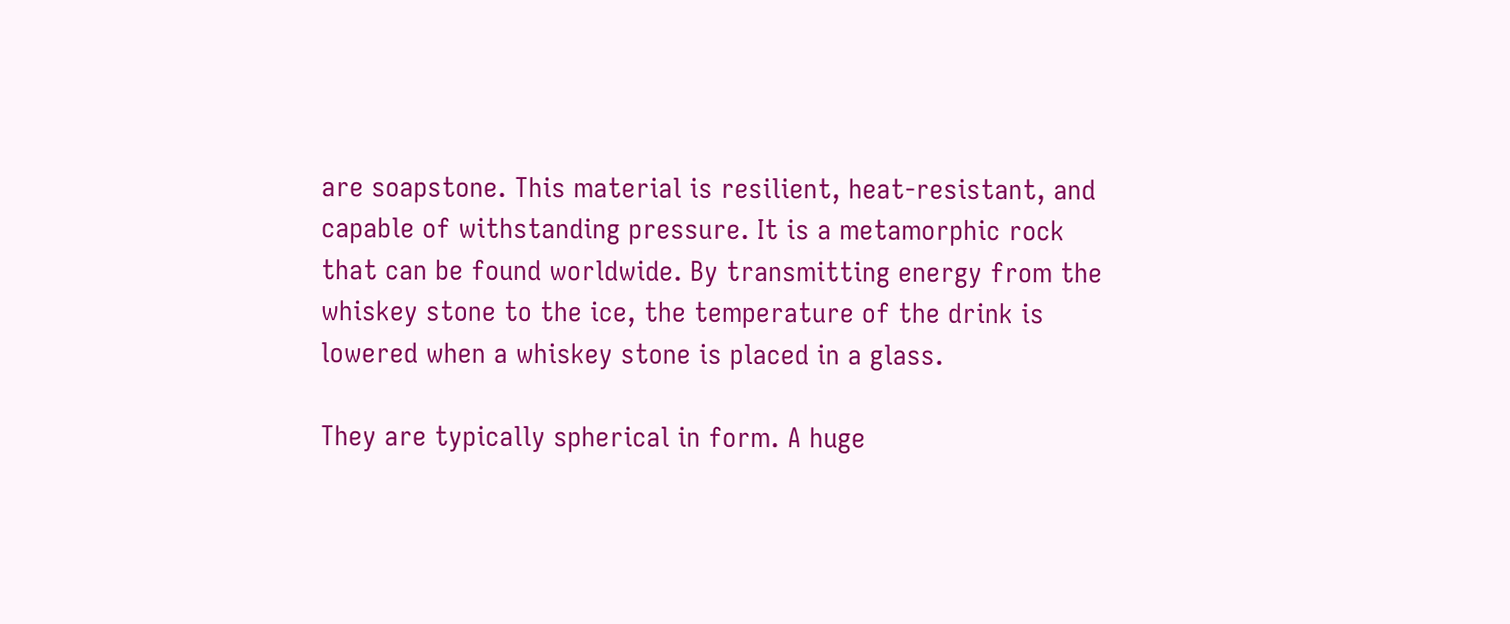are soapstone. This material is resilient, heat-resistant, and capable of withstanding pressure. It is a metamorphic rock that can be found worldwide. By transmitting energy from the whiskey stone to the ice, the temperature of the drink is lowered when a whiskey stone is placed in a glass.

They are typically spherical in form. A huge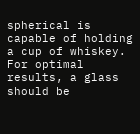spherical is capable of holding a cup of whiskey. For optimal results, a glass should be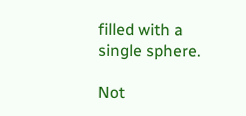filled with a single sphere.

Not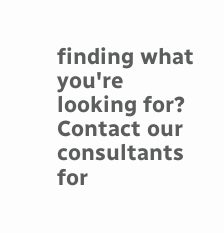finding what you're looking for?
Contact our consultants for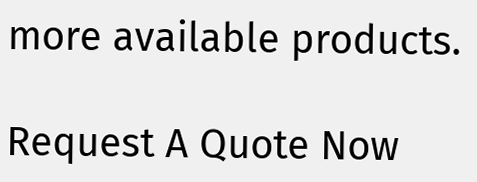more available products.

Request A Quote Now